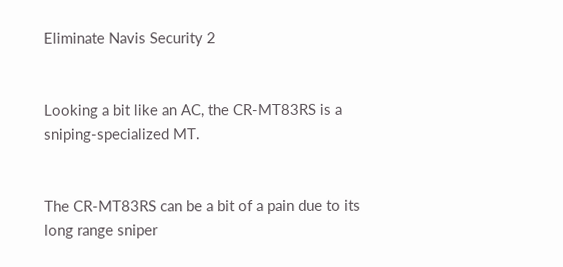Eliminate Navis Security 2


Looking a bit like an AC, the CR-MT83RS is a sniping-specialized MT.


The CR-MT83RS can be a bit of a pain due to its long range sniper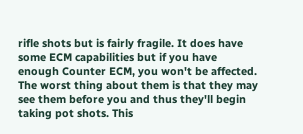rifle shots but is fairly fragile. It does have some ECM capabilities but if you have enough Counter ECM, you won't be affected. The worst thing about them is that they may see them before you and thus they'll begin taking pot shots. This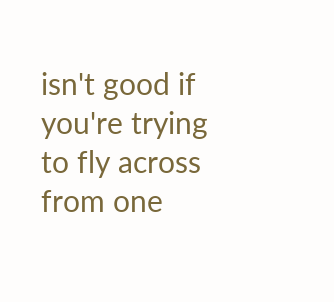isn't good if you're trying to fly across from one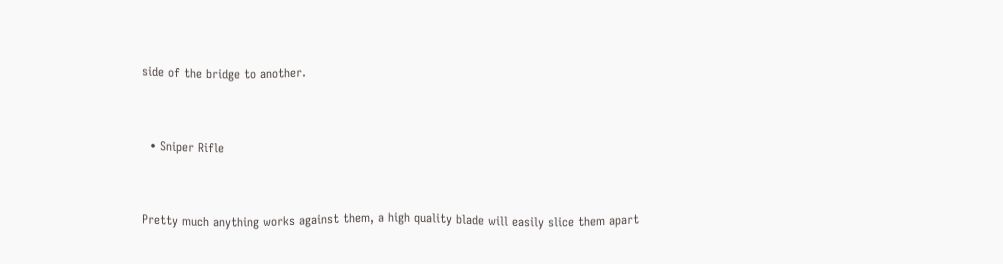side of the bridge to another.


  • Sniper Rifle


Pretty much anything works against them, a high quality blade will easily slice them apart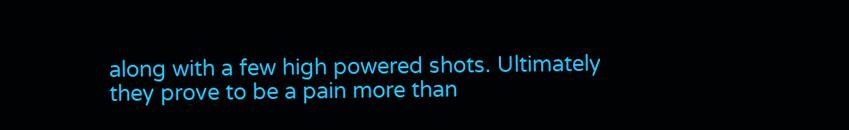along with a few high powered shots. Ultimately they prove to be a pain more than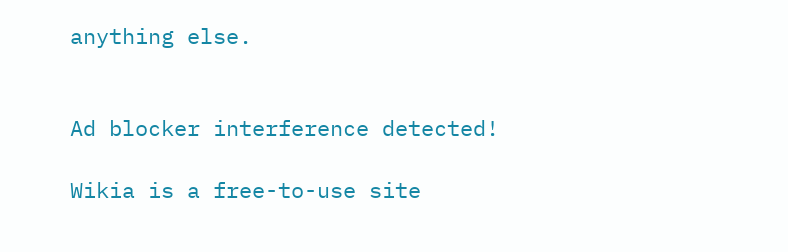anything else.


Ad blocker interference detected!

Wikia is a free-to-use site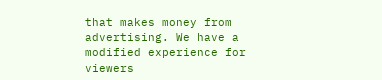that makes money from advertising. We have a modified experience for viewers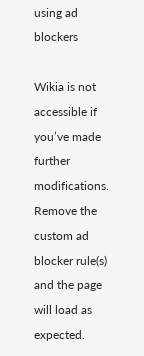using ad blockers

Wikia is not accessible if you’ve made further modifications. Remove the custom ad blocker rule(s) and the page will load as expected.